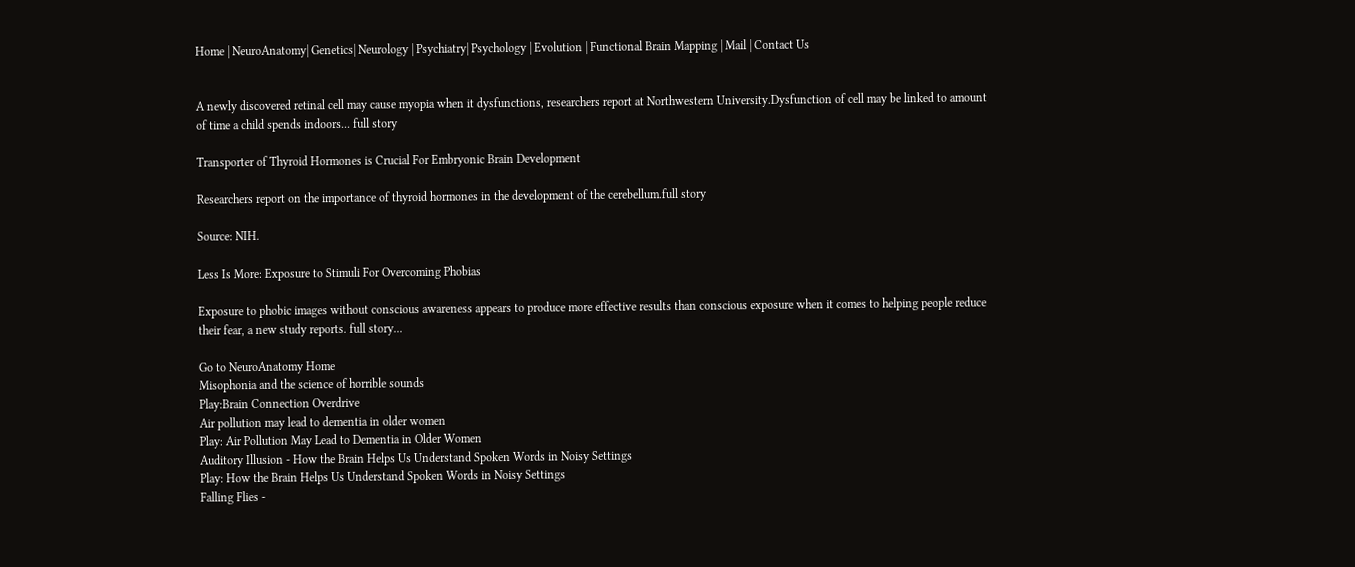Home | NeuroAnatomy| Genetics| Neurology | Psychiatry| Psychology | Evolution | Functional Brain Mapping | Mail | Contact Us


A newly discovered retinal cell may cause myopia when it dysfunctions, researchers report at Northwestern University.Dysfunction of cell may be linked to amount of time a child spends indoors... full story

Transporter of Thyroid Hormones is Crucial For Embryonic Brain Development

Researchers report on the importance of thyroid hormones in the development of the cerebellum.full story

Source: NIH.

Less Is More: Exposure to Stimuli For Overcoming Phobias

Exposure to phobic images without conscious awareness appears to produce more effective results than conscious exposure when it comes to helping people reduce their fear, a new study reports. full story...

Go to NeuroAnatomy Home
Misophonia and the science of horrible sounds
Play:Brain Connection Overdrive
Air pollution may lead to dementia in older women
Play: Air Pollution May Lead to Dementia in Older Women
Auditory Illusion - How the Brain Helps Us Understand Spoken Words in Noisy Settings
Play: How the Brain Helps Us Understand Spoken Words in Noisy Settings
Falling Flies -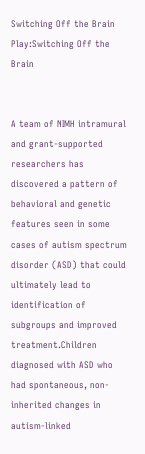Switching Off the Brain
Play:Switching Off the Brain


A team of NIMH intramural and grant-supported researchers has discovered a pattern of behavioral and genetic features seen in some cases of autism spectrum disorder (ASD) that could ultimately lead to identification of subgroups and improved treatment.Children diagnosed with ASD who had spontaneous, non-inherited changes in autism-linked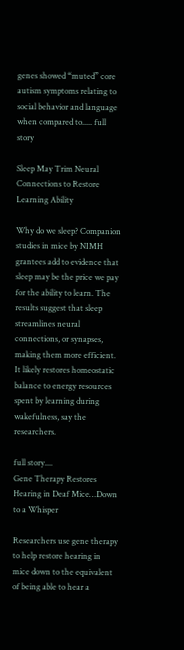genes showed “muted” core autism symptoms relating to social behavior and language when compared to..... full story

Sleep May Trim Neural Connections to Restore Learning Ability

Why do we sleep? Companion studies in mice by NIMH grantees add to evidence that sleep may be the price we pay for the ability to learn. The results suggest that sleep streamlines neural connections, or synapses, making them more efficient. It likely restores homeostatic balance to energy resources spent by learning during wakefulness, say the researchers.

full story....
Gene Therapy Restores Hearing in Deaf Mice…Down to a Whisper

Researchers use gene therapy to help restore hearing in mice down to the equivalent of being able to hear a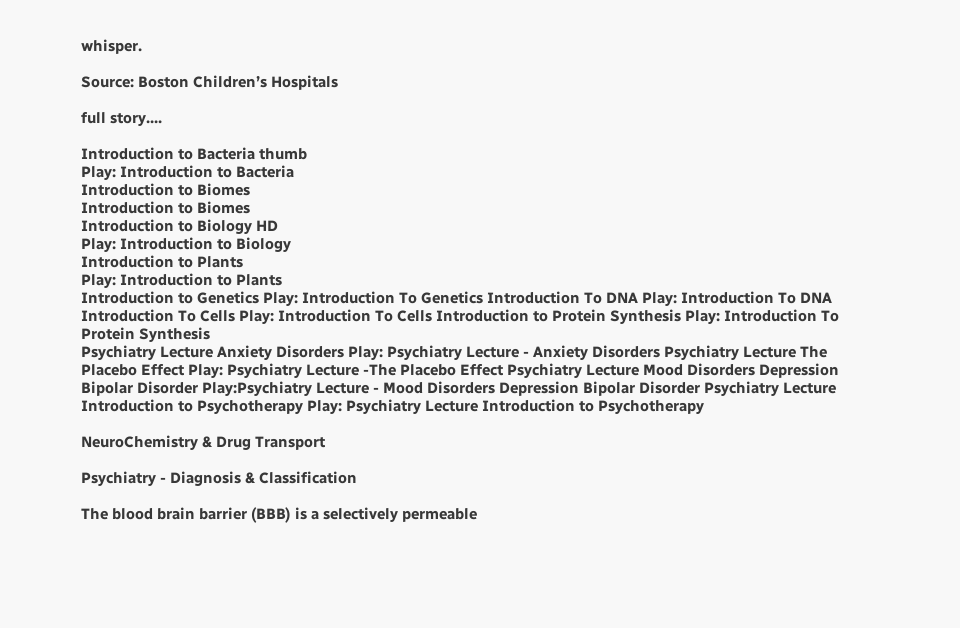whisper.

Source: Boston Children’s Hospitals

full story....

Introduction to Bacteria thumb
Play: Introduction to Bacteria
Introduction to Biomes
Introduction to Biomes
Introduction to Biology HD
Play: Introduction to Biology
Introduction to Plants
Play: Introduction to Plants
Introduction to Genetics Play: Introduction To Genetics Introduction To DNA Play: Introduction To DNA Introduction To Cells Play: Introduction To Cells Introduction to Protein Synthesis Play: Introduction To Protein Synthesis
Psychiatry Lecture Anxiety Disorders Play: Psychiatry Lecture - Anxiety Disorders Psychiatry Lecture The Placebo Effect Play: Psychiatry Lecture -The Placebo Effect Psychiatry Lecture Mood Disorders Depression  Bipolar Disorder Play:Psychiatry Lecture - Mood Disorders Depression Bipolar Disorder Psychiatry Lecture Introduction to Psychotherapy Play: Psychiatry Lecture Introduction to Psychotherapy

NeuroChemistry & Drug Transport

Psychiatry - Diagnosis & Classification

The blood brain barrier (BBB) is a selectively permeable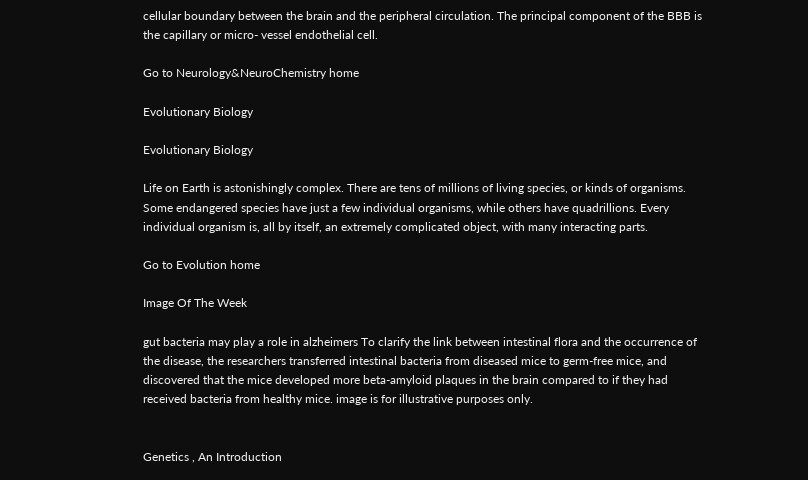cellular boundary between the brain and the peripheral circulation. The principal component of the BBB is the capillary or micro‐ vessel endothelial cell.

Go to Neurology&NeuroChemistry home

Evolutionary Biology

Evolutionary Biology

Life on Earth is astonishingly complex. There are tens of millions of living species, or kinds of organisms. Some endangered species have just a few individual organisms, while others have quadrillions. Every individual organism is, all by itself, an extremely complicated object, with many interacting parts.

Go to Evolution home

Image Of The Week

gut bacteria may play a role in alzheimers To clarify the link between intestinal flora and the occurrence of the disease, the researchers transferred intestinal bacteria from diseased mice to germ-free mice, and discovered that the mice developed more beta-amyloid plaques in the brain compared to if they had received bacteria from healthy mice. image is for illustrative purposes only.


Genetics , An Introduction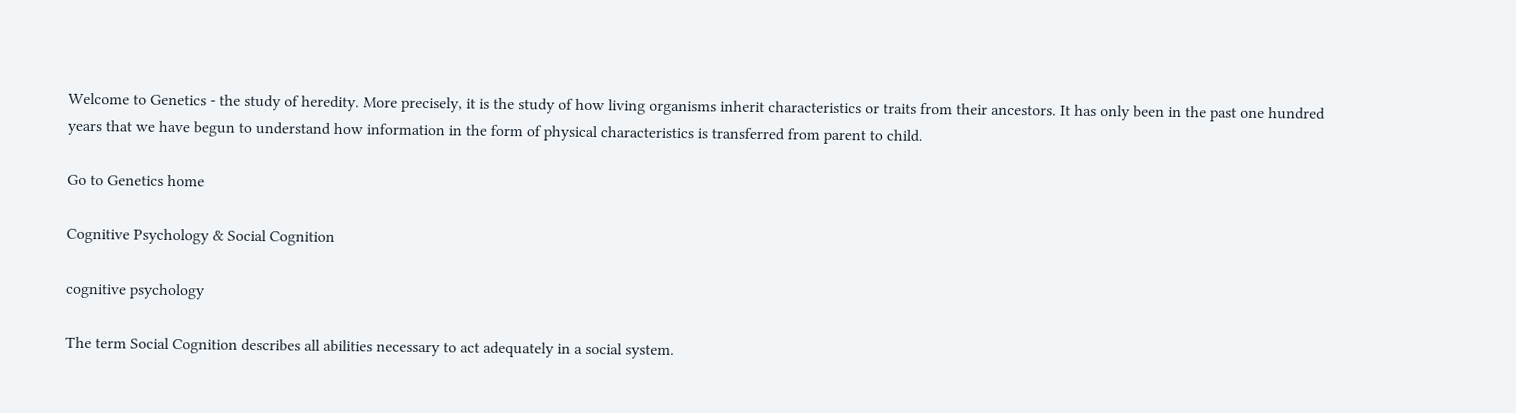Welcome to Genetics - the study of heredity. More precisely, it is the study of how living organisms inherit characteristics or traits from their ancestors. It has only been in the past one hundred years that we have begun to understand how information in the form of physical characteristics is transferred from parent to child.

Go to Genetics home

Cognitive Psychology & Social Cognition

cognitive psychology

The term Social Cognition describes all abilities necessary to act adequately in a social system.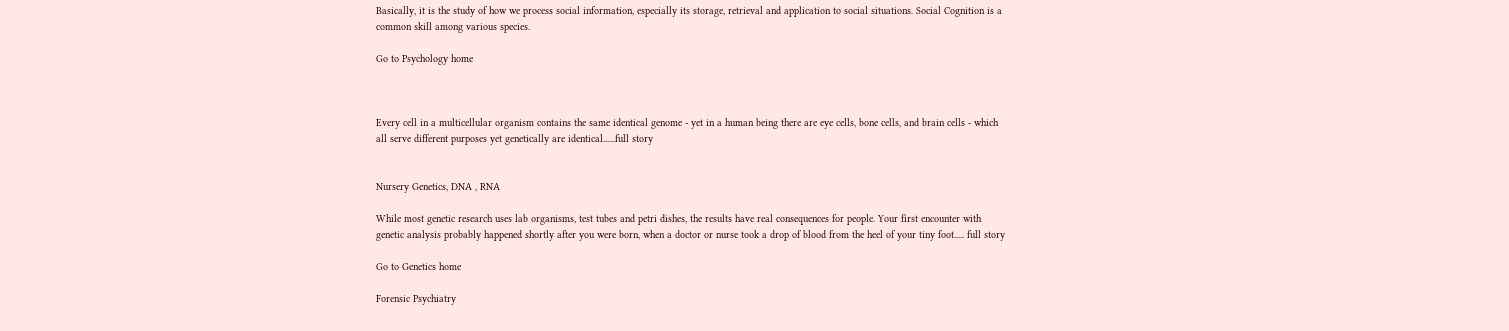Basically, it is the study of how we process social information, especially its storage, retrieval and application to social situations. Social Cognition is a common skill among various species.

Go to Psychology home



Every cell in a multicellular organism contains the same identical genome - yet in a human being there are eye cells, bone cells, and brain cells - which all serve different purposes yet genetically are identical......full story


Nursery Genetics, DNA , RNA

While most genetic research uses lab organisms, test tubes and petri dishes, the results have real consequences for people. Your first encounter with genetic analysis probably happened shortly after you were born, when a doctor or nurse took a drop of blood from the heel of your tiny foot..... full story

Go to Genetics home

Forensic Psychiatry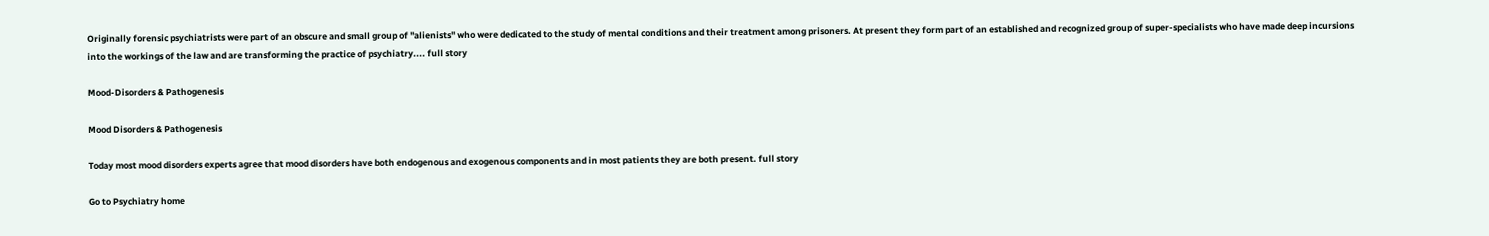Originally forensic psychiatrists were part of an obscure and small group of "alienists" who were dedicated to the study of mental conditions and their treatment among prisoners. At present they form part of an established and recognized group of super-specialists who have made deep incursions into the workings of the law and are transforming the practice of psychiatry.... full story

Mood-Disorders & Pathogenesis

Mood Disorders & Pathogenesis

Today most mood disorders experts agree that mood disorders have both endogenous and exogenous components and in most patients they are both present. full story

Go to Psychiatry home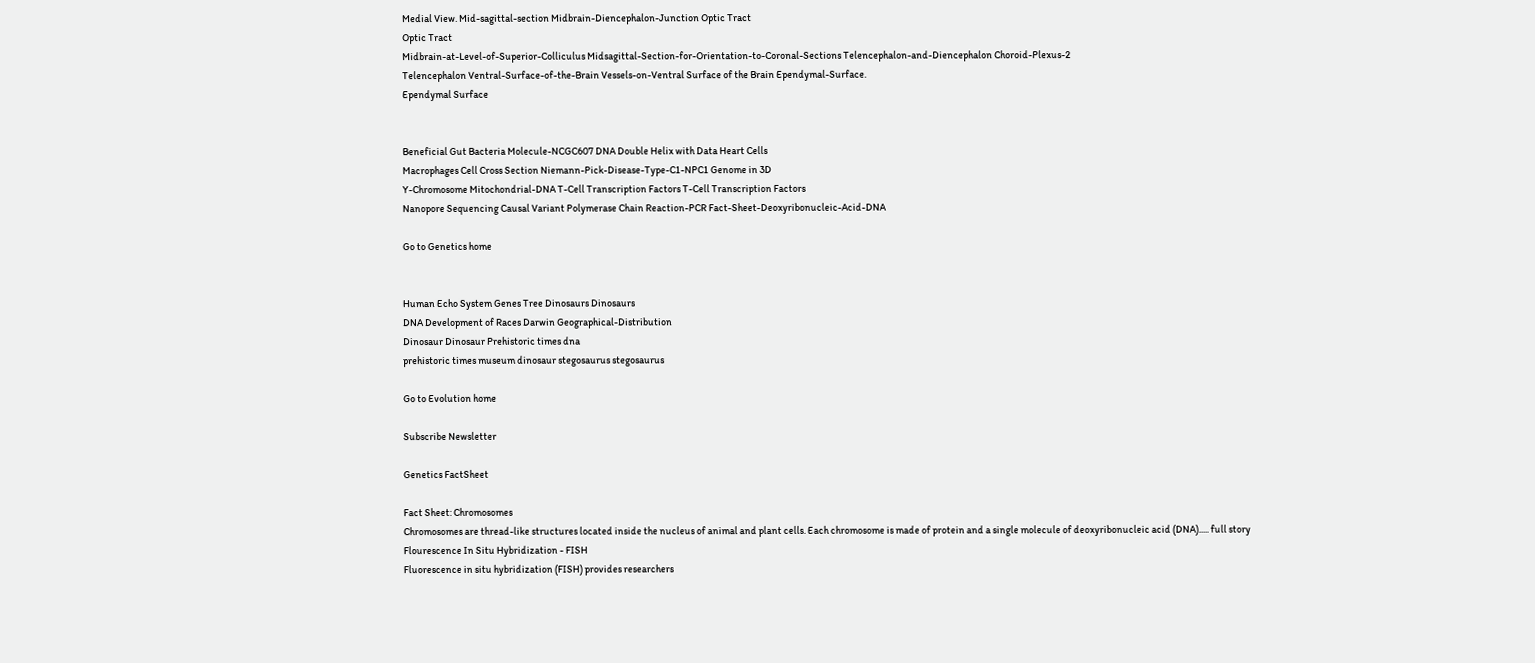Medial View. Mid-sagittal-section Midbrain-Diencephalon-Junction Optic Tract
Optic Tract
Midbrain-at-Level-of-Superior-Colliculus Midsagittal-Section-for-Orientation-to-Coronal-Sections Telencephalon-and-Diencephalon Choroid-Plexus-2
Telencephalon Ventral-Surface-of-the-Brain Vessels-on-Ventral Surface of the Brain Ependymal-Surface.
Ependymal Surface


Beneficial Gut Bacteria Molecule-NCGC607 DNA Double Helix with Data Heart Cells
Macrophages Cell Cross Section Niemann-Pick-Disease-Type-C1-NPC1 Genome in 3D
Y-Chromosome Mitochondrial-DNA T-Cell Transcription Factors T-Cell Transcription Factors
Nanopore Sequencing Causal Variant Polymerase Chain Reaction-PCR Fact-Sheet-Deoxyribonucleic-Acid-DNA

Go to Genetics home


Human Echo System Genes Tree Dinosaurs Dinosaurs
DNA Development of Races Darwin Geographical-Distribution
Dinosaur Dinosaur Prehistoric times dna
prehistoric times museum dinosaur stegosaurus stegosaurus

Go to Evolution home

Subscribe Newsletter

Genetics FactSheet

Fact Sheet: Chromosomes
Chromosomes are thread-like structures located inside the nucleus of animal and plant cells. Each chromosome is made of protein and a single molecule of deoxyribonucleic acid (DNA)..... full story
Flourescence In Situ Hybridization - FISH
Fluorescence in situ hybridization (FISH) provides researchers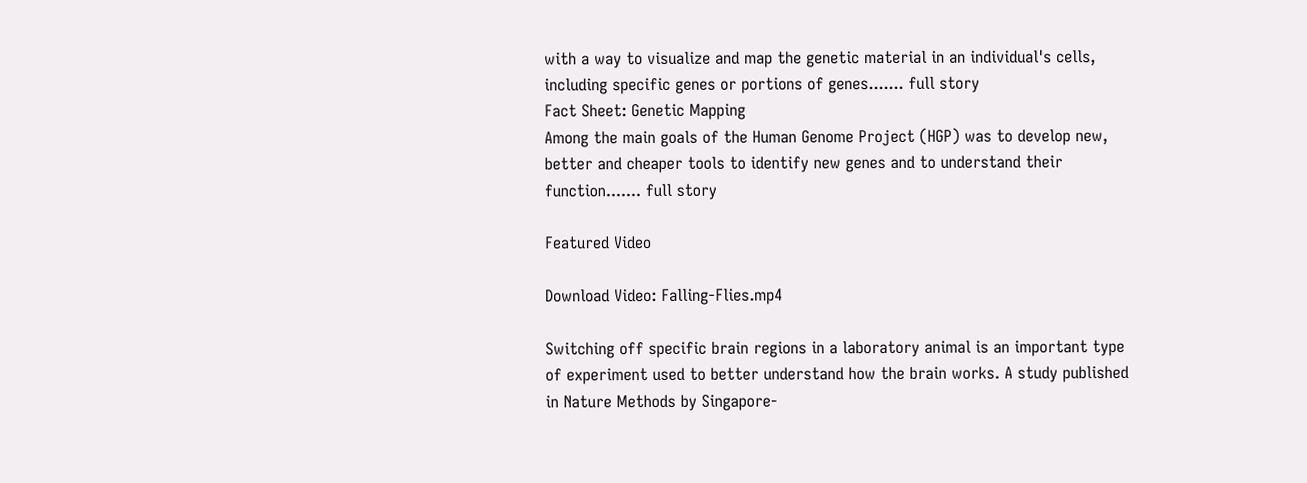with a way to visualize and map the genetic material in an individual's cells, including specific genes or portions of genes....... full story
Fact Sheet: Genetic Mapping
Among the main goals of the Human Genome Project (HGP) was to develop new, better and cheaper tools to identify new genes and to understand their function....... full story

Featured Video

Download Video: Falling-Flies.mp4

Switching off specific brain regions in a laboratory animal is an important type of experiment used to better understand how the brain works. A study published in Nature Methods by Singapore-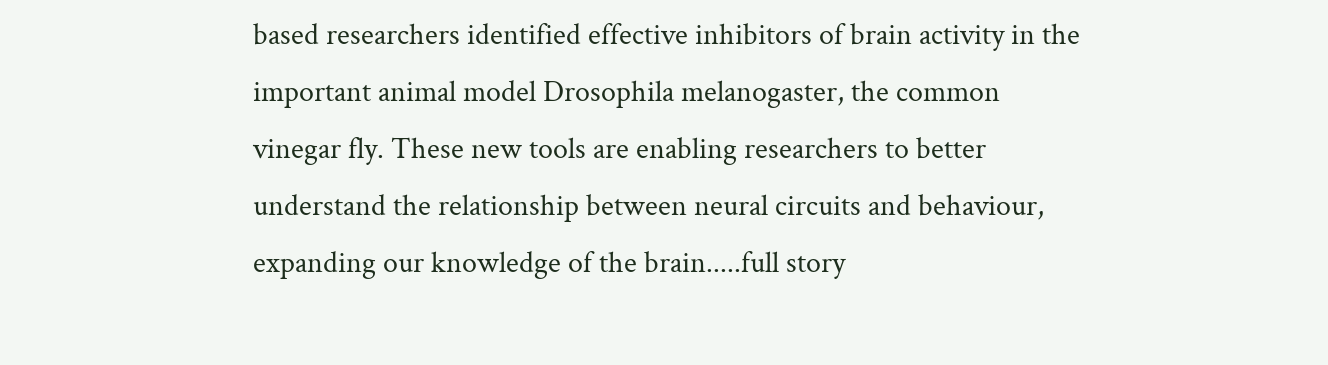based researchers identified effective inhibitors of brain activity in the important animal model Drosophila melanogaster, the common vinegar fly. These new tools are enabling researchers to better understand the relationship between neural circuits and behaviour, expanding our knowledge of the brain.....full story